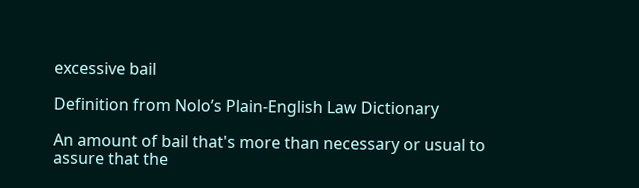excessive bail

Definition from Nolo’s Plain-English Law Dictionary

An amount of bail that's more than necessary or usual to assure that the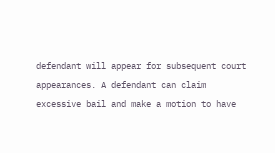defendant will appear for subsequent court appearances. A defendant can claim excessive bail and make a motion to have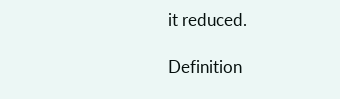it reduced.

Definition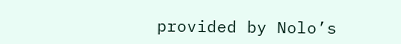provided by Nolo’s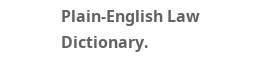Plain-English Law Dictionary.